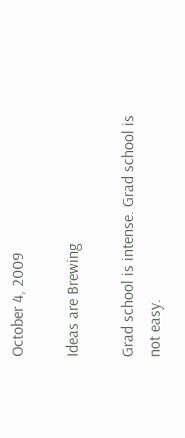October 4, 2009

Ideas are Brewing

Grad school is intense. Grad school is not easy.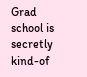Grad school is secretly kind-of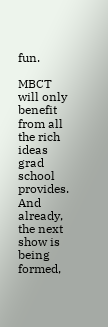fun.

MBCT will only benefit from all the rich ideas grad school provides. And already, the next show is being formed,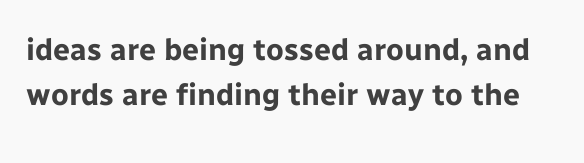ideas are being tossed around, and words are finding their way to the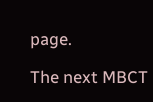page.

The next MBCT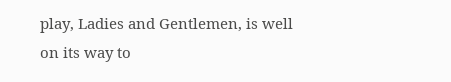play, Ladies and Gentlemen, is well on its way to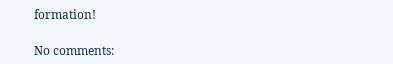formation!

No comments: